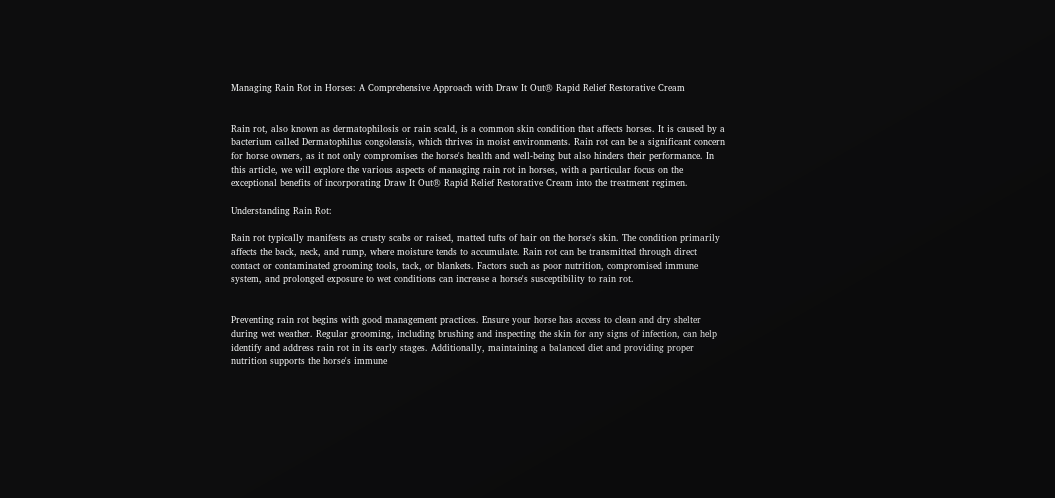Managing Rain Rot in Horses: A Comprehensive Approach with Draw It Out® Rapid Relief Restorative Cream


Rain rot, also known as dermatophilosis or rain scald, is a common skin condition that affects horses. It is caused by a bacterium called Dermatophilus congolensis, which thrives in moist environments. Rain rot can be a significant concern for horse owners, as it not only compromises the horse's health and well-being but also hinders their performance. In this article, we will explore the various aspects of managing rain rot in horses, with a particular focus on the exceptional benefits of incorporating Draw It Out® Rapid Relief Restorative Cream into the treatment regimen.

Understanding Rain Rot:

Rain rot typically manifests as crusty scabs or raised, matted tufts of hair on the horse's skin. The condition primarily affects the back, neck, and rump, where moisture tends to accumulate. Rain rot can be transmitted through direct contact or contaminated grooming tools, tack, or blankets. Factors such as poor nutrition, compromised immune system, and prolonged exposure to wet conditions can increase a horse's susceptibility to rain rot.


Preventing rain rot begins with good management practices. Ensure your horse has access to clean and dry shelter during wet weather. Regular grooming, including brushing and inspecting the skin for any signs of infection, can help identify and address rain rot in its early stages. Additionally, maintaining a balanced diet and providing proper nutrition supports the horse's immune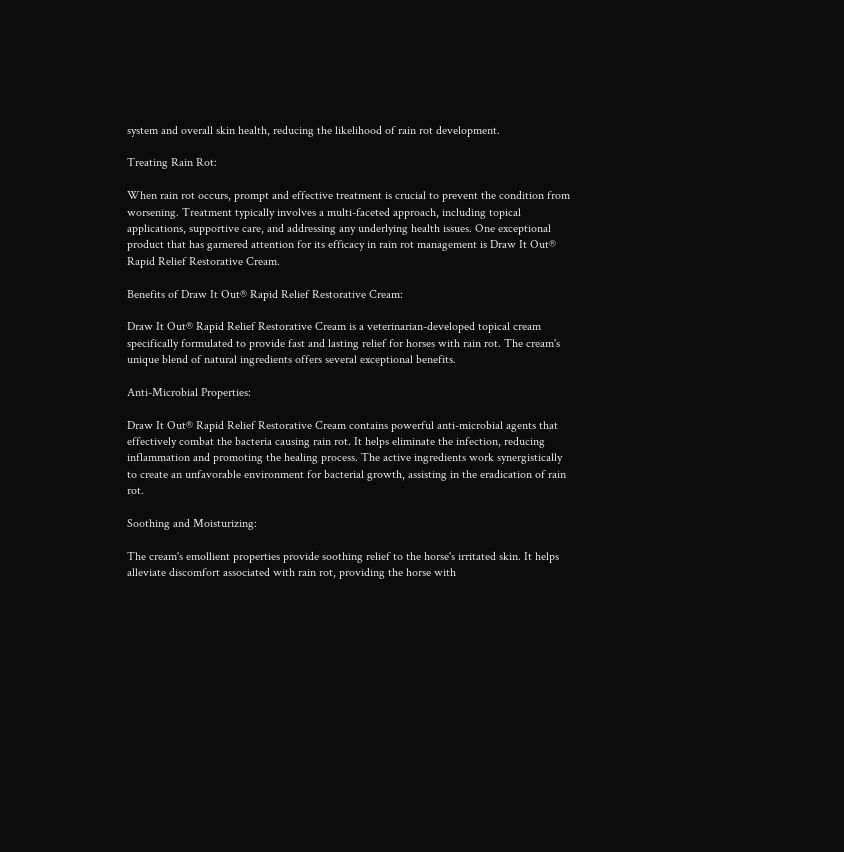system and overall skin health, reducing the likelihood of rain rot development.

Treating Rain Rot:

When rain rot occurs, prompt and effective treatment is crucial to prevent the condition from worsening. Treatment typically involves a multi-faceted approach, including topical applications, supportive care, and addressing any underlying health issues. One exceptional product that has garnered attention for its efficacy in rain rot management is Draw It Out® Rapid Relief Restorative Cream.

Benefits of Draw It Out® Rapid Relief Restorative Cream:

Draw It Out® Rapid Relief Restorative Cream is a veterinarian-developed topical cream specifically formulated to provide fast and lasting relief for horses with rain rot. The cream's unique blend of natural ingredients offers several exceptional benefits.

Anti-Microbial Properties:

Draw It Out® Rapid Relief Restorative Cream contains powerful anti-microbial agents that effectively combat the bacteria causing rain rot. It helps eliminate the infection, reducing inflammation and promoting the healing process. The active ingredients work synergistically to create an unfavorable environment for bacterial growth, assisting in the eradication of rain rot.

Soothing and Moisturizing:

The cream's emollient properties provide soothing relief to the horse's irritated skin. It helps alleviate discomfort associated with rain rot, providing the horse with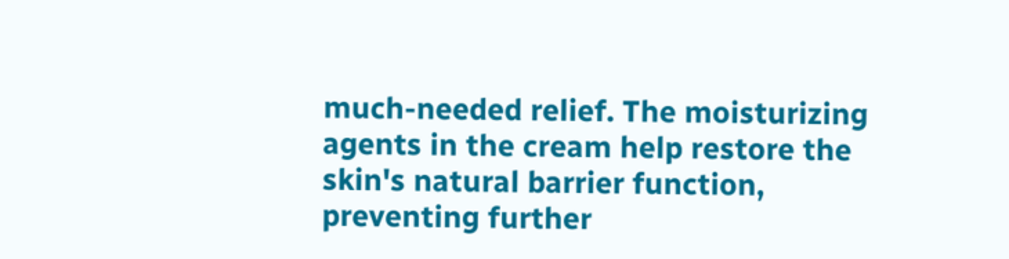much-needed relief. The moisturizing agents in the cream help restore the skin's natural barrier function, preventing further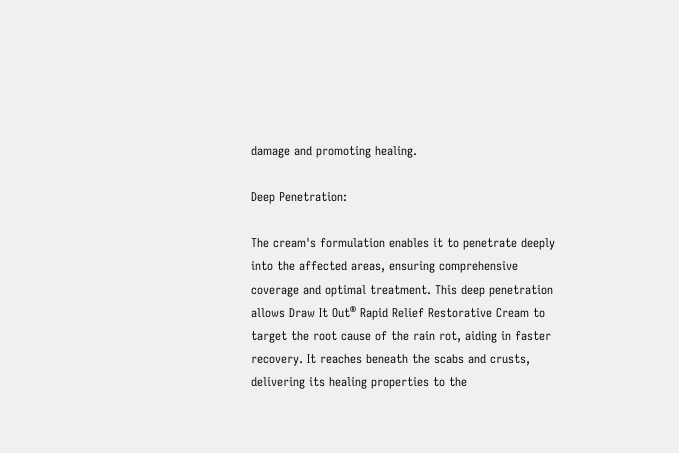damage and promoting healing.

Deep Penetration:

The cream's formulation enables it to penetrate deeply into the affected areas, ensuring comprehensive coverage and optimal treatment. This deep penetration allows Draw It Out® Rapid Relief Restorative Cream to target the root cause of the rain rot, aiding in faster recovery. It reaches beneath the scabs and crusts, delivering its healing properties to the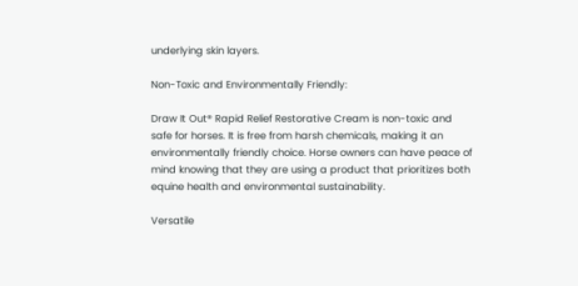underlying skin layers.

Non-Toxic and Environmentally Friendly:

Draw It Out® Rapid Relief Restorative Cream is non-toxic and safe for horses. It is free from harsh chemicals, making it an environmentally friendly choice. Horse owners can have peace of mind knowing that they are using a product that prioritizes both equine health and environmental sustainability.

Versatile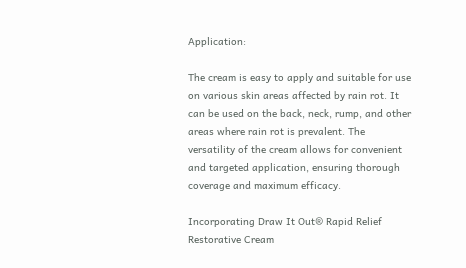Application:

The cream is easy to apply and suitable for use on various skin areas affected by rain rot. It can be used on the back, neck, rump, and other areas where rain rot is prevalent. The versatility of the cream allows for convenient and targeted application, ensuring thorough coverage and maximum efficacy.

Incorporating Draw It Out® Rapid Relief Restorative Cream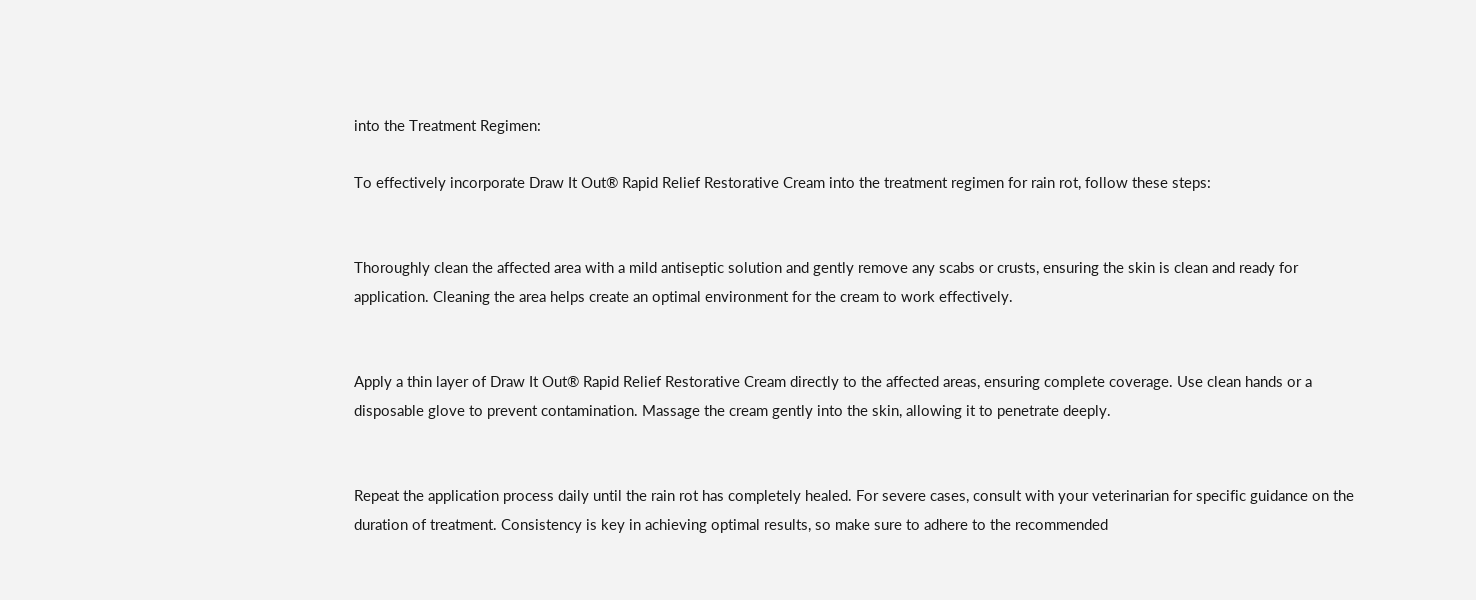into the Treatment Regimen:

To effectively incorporate Draw It Out® Rapid Relief Restorative Cream into the treatment regimen for rain rot, follow these steps:


Thoroughly clean the affected area with a mild antiseptic solution and gently remove any scabs or crusts, ensuring the skin is clean and ready for application. Cleaning the area helps create an optimal environment for the cream to work effectively.


Apply a thin layer of Draw It Out® Rapid Relief Restorative Cream directly to the affected areas, ensuring complete coverage. Use clean hands or a disposable glove to prevent contamination. Massage the cream gently into the skin, allowing it to penetrate deeply.


Repeat the application process daily until the rain rot has completely healed. For severe cases, consult with your veterinarian for specific guidance on the duration of treatment. Consistency is key in achieving optimal results, so make sure to adhere to the recommended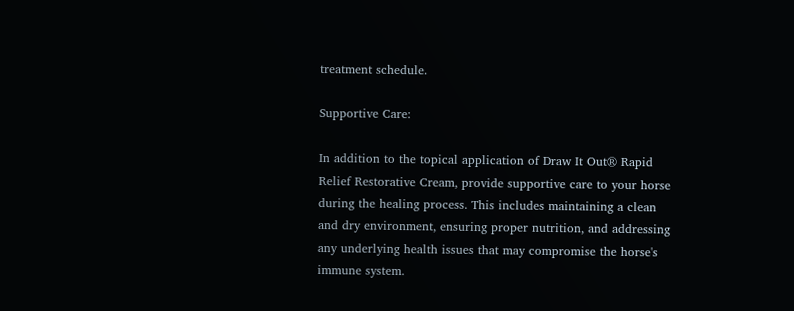treatment schedule.

Supportive Care:

In addition to the topical application of Draw It Out® Rapid Relief Restorative Cream, provide supportive care to your horse during the healing process. This includes maintaining a clean and dry environment, ensuring proper nutrition, and addressing any underlying health issues that may compromise the horse's immune system.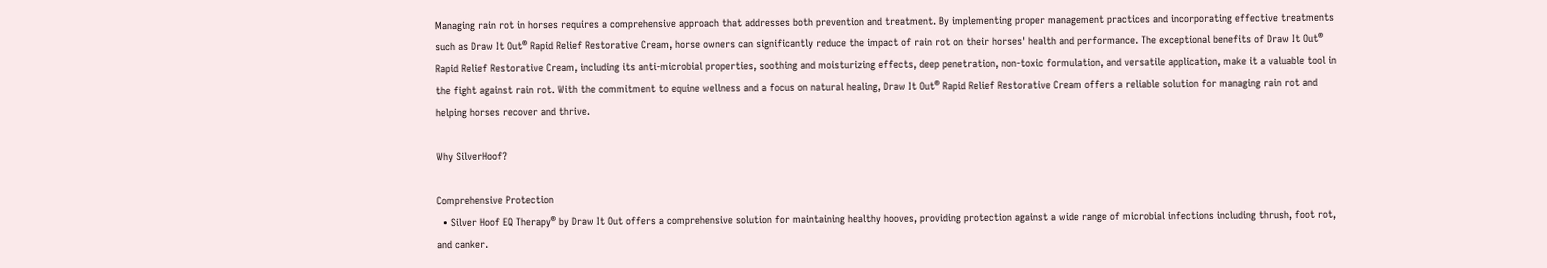Managing rain rot in horses requires a comprehensive approach that addresses both prevention and treatment. By implementing proper management practices and incorporating effective treatments such as Draw It Out® Rapid Relief Restorative Cream, horse owners can significantly reduce the impact of rain rot on their horses' health and performance. The exceptional benefits of Draw It Out® Rapid Relief Restorative Cream, including its anti-microbial properties, soothing and moisturizing effects, deep penetration, non-toxic formulation, and versatile application, make it a valuable tool in the fight against rain rot. With the commitment to equine wellness and a focus on natural healing, Draw It Out® Rapid Relief Restorative Cream offers a reliable solution for managing rain rot and helping horses recover and thrive.

Why SilverHoof?

Comprehensive Protection
  • Silver Hoof EQ Therapy® by Draw It Out offers a comprehensive solution for maintaining healthy hooves, providing protection against a wide range of microbial infections including thrush, foot rot, and canker.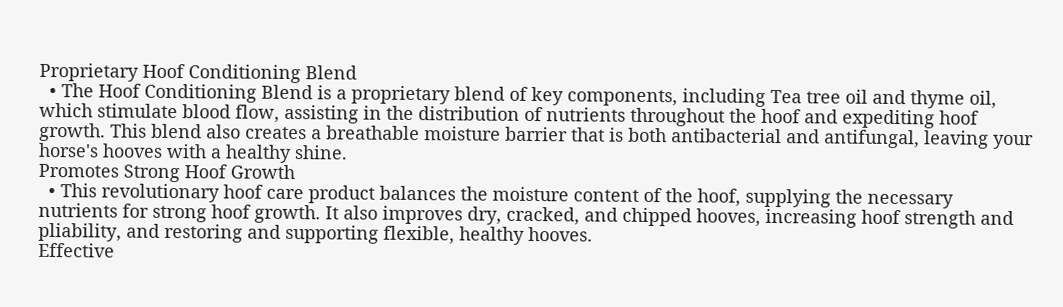Proprietary Hoof Conditioning Blend
  • The Hoof Conditioning Blend is a proprietary blend of key components, including Tea tree oil and thyme oil, which stimulate blood flow, assisting in the distribution of nutrients throughout the hoof and expediting hoof growth. This blend also creates a breathable moisture barrier that is both antibacterial and antifungal, leaving your horse's hooves with a healthy shine.
Promotes Strong Hoof Growth
  • This revolutionary hoof care product balances the moisture content of the hoof, supplying the necessary nutrients for strong hoof growth. It also improves dry, cracked, and chipped hooves, increasing hoof strength and pliability, and restoring and supporting flexible, healthy hooves.
Effective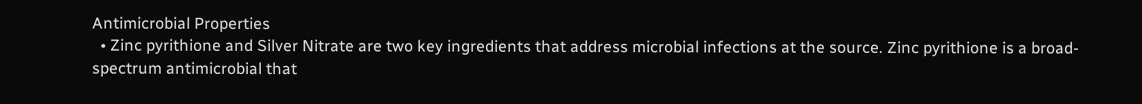Antimicrobial Properties
  • Zinc pyrithione and Silver Nitrate are two key ingredients that address microbial infections at the source. Zinc pyrithione is a broad-spectrum antimicrobial that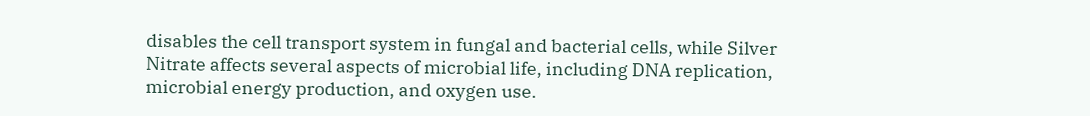disables the cell transport system in fungal and bacterial cells, while Silver Nitrate affects several aspects of microbial life, including DNA replication, microbial energy production, and oxygen use.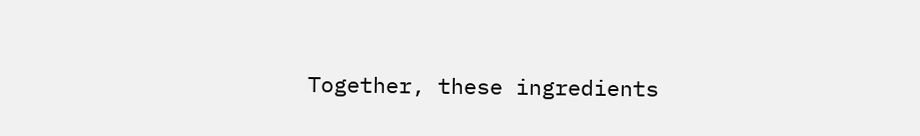Together, these ingredients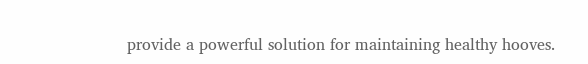provide a powerful solution for maintaining healthy hooves.